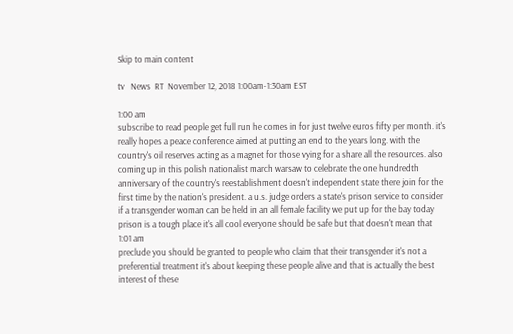Skip to main content

tv   News  RT  November 12, 2018 1:00am-1:30am EST

1:00 am
subscribe to read people get full run he comes in for just twelve euros fifty per month. it's really hopes a peace conference aimed at putting an end to the years long. with the country's oil reserves acting as a magnet for those vying for a share all the resources. also coming up in this polish nationalist march warsaw to celebrate the one hundredth anniversary of the country's reestablishment doesn't independent state there join for the first time by the nation's president. a u.s. judge orders a state's prison service to consider if a transgender woman can be held in an all female facility we put up for the bay today prison is a tough place it's all cool everyone should be safe but that doesn't mean that
1:01 am
preclude you should be granted to people who claim that their transgender it's not a preferential treatment it's about keeping these people alive and that is actually the best interest of these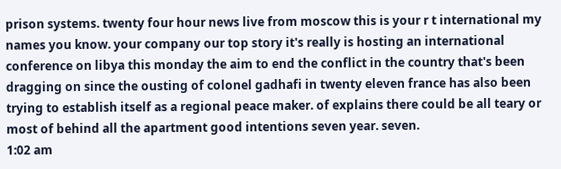prison systems. twenty four hour news live from moscow this is your r t international my names you know. your company our top story it's really is hosting an international conference on libya this monday the aim to end the conflict in the country that's been dragging on since the ousting of colonel gadhafi in twenty eleven france has also been trying to establish itself as a regional peace maker. of explains there could be all teary or most of behind all the apartment good intentions seven year. seven.
1:02 am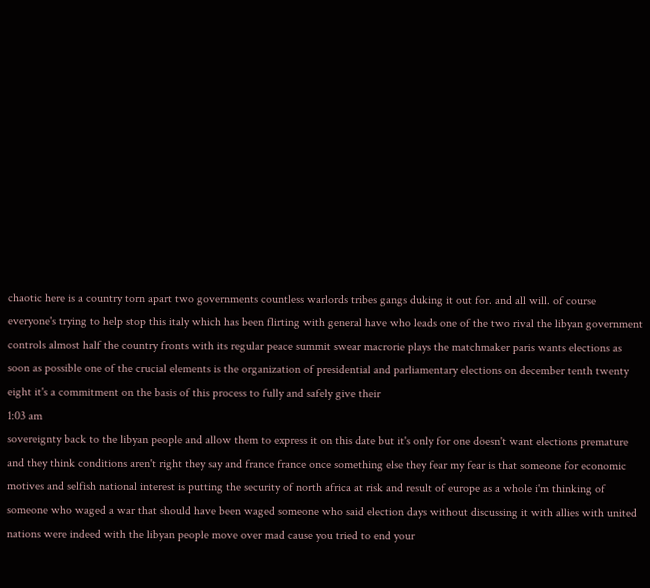chaotic here is a country torn apart two governments countless warlords tribes gangs duking it out for. and all will. of course everyone's trying to help stop this italy which has been flirting with general have who leads one of the two rival the libyan government controls almost half the country fronts with its regular peace summit swear macrorie plays the matchmaker paris wants elections as soon as possible one of the crucial elements is the organization of presidential and parliamentary elections on december tenth twenty eight it's a commitment on the basis of this process to fully and safely give their
1:03 am
sovereignty back to the libyan people and allow them to express it on this date but it's only for one doesn't want elections premature and they think conditions aren't right they say and france france once something else they fear my fear is that someone for economic motives and selfish national interest is putting the security of north africa at risk and result of europe as a whole i'm thinking of someone who waged a war that should have been waged someone who said election days without discussing it with allies with united nations were indeed with the libyan people move over mad cause you tried to end your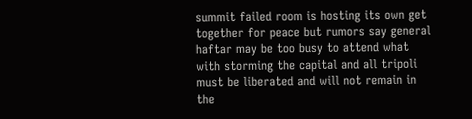summit failed room is hosting its own get together for peace but rumors say general haftar may be too busy to attend what with storming the capital and all tripoli must be liberated and will not remain in the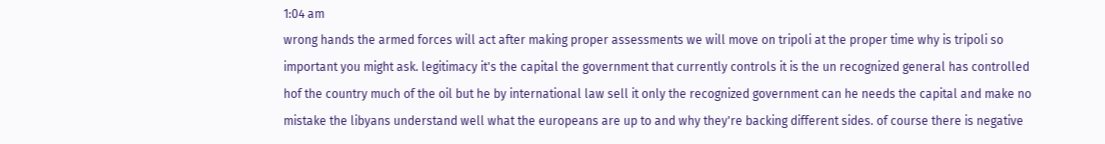1:04 am
wrong hands the armed forces will act after making proper assessments we will move on tripoli at the proper time why is tripoli so important you might ask. legitimacy it's the capital the government that currently controls it is the un recognized general has controlled hof the country much of the oil but he by international law sell it only the recognized government can he needs the capital and make no mistake the libyans understand well what the europeans are up to and why they're backing different sides. of course there is negative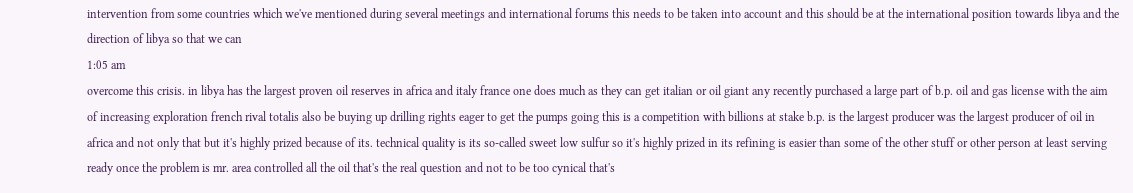intervention from some countries which we've mentioned during several meetings and international forums this needs to be taken into account and this should be at the international position towards libya and the direction of libya so that we can
1:05 am
overcome this crisis. in libya has the largest proven oil reserves in africa and italy france one does much as they can get italian or oil giant any recently purchased a large part of b.p. oil and gas license with the aim of increasing exploration french rival totalis also be buying up drilling rights eager to get the pumps going this is a competition with billions at stake b.p. is the largest producer was the largest producer of oil in africa and not only that but it's highly prized because of its. technical quality is its so-called sweet low sulfur so it's highly prized in its refining is easier than some of the other stuff or other person at least serving ready once the problem is mr. area controlled all the oil that's the real question and not to be too cynical that's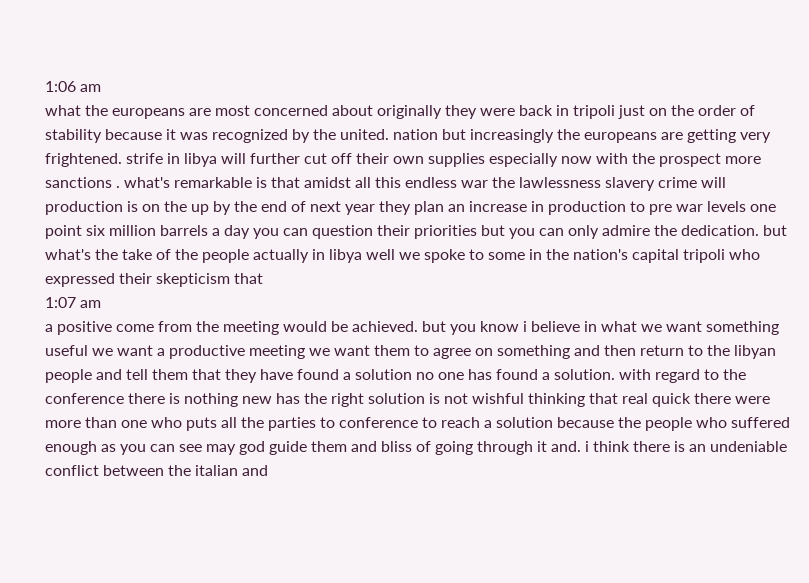1:06 am
what the europeans are most concerned about originally they were back in tripoli just on the order of stability because it was recognized by the united. nation but increasingly the europeans are getting very frightened. strife in libya will further cut off their own supplies especially now with the prospect more sanctions . what's remarkable is that amidst all this endless war the lawlessness slavery crime will production is on the up by the end of next year they plan an increase in production to pre war levels one point six million barrels a day you can question their priorities but you can only admire the dedication. but what's the take of the people actually in libya well we spoke to some in the nation's capital tripoli who expressed their skepticism that
1:07 am
a positive come from the meeting would be achieved. but you know i believe in what we want something useful we want a productive meeting we want them to agree on something and then return to the libyan people and tell them that they have found a solution no one has found a solution. with regard to the conference there is nothing new has the right solution is not wishful thinking that real quick there were more than one who puts all the parties to conference to reach a solution because the people who suffered enough as you can see may god guide them and bliss of going through it and. i think there is an undeniable conflict between the italian and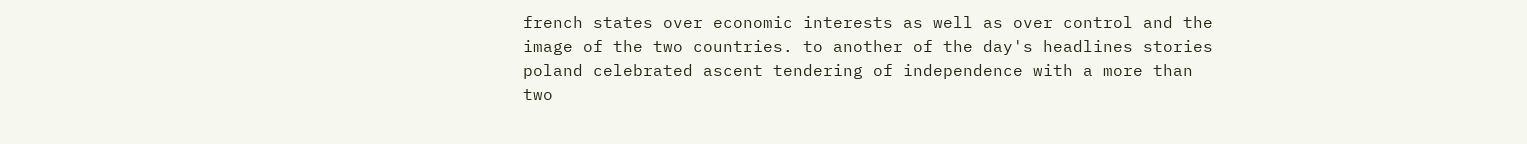french states over economic interests as well as over control and the image of the two countries. to another of the day's headlines stories poland celebrated ascent tendering of independence with a more than two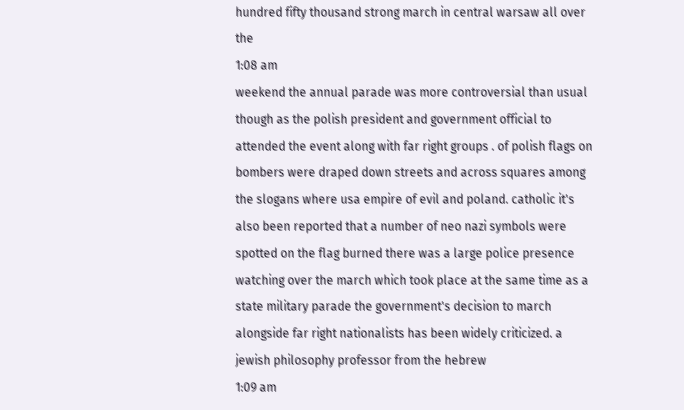hundred fifty thousand strong march in central warsaw all over the
1:08 am
weekend the annual parade was more controversial than usual though as the polish president and government official to attended the event along with far right groups . of polish flags on bombers were draped down streets and across squares among the slogans where usa empire of evil and poland. catholic it's also been reported that a number of neo nazi symbols were spotted on the flag burned there was a large police presence watching over the march which took place at the same time as a state military parade the government's decision to march alongside far right nationalists has been widely criticized. a jewish philosophy professor from the hebrew
1:09 am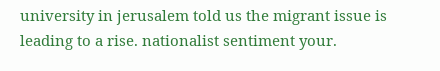university in jerusalem told us the migrant issue is leading to a rise. nationalist sentiment your.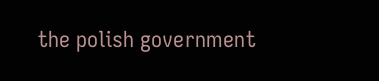the polish government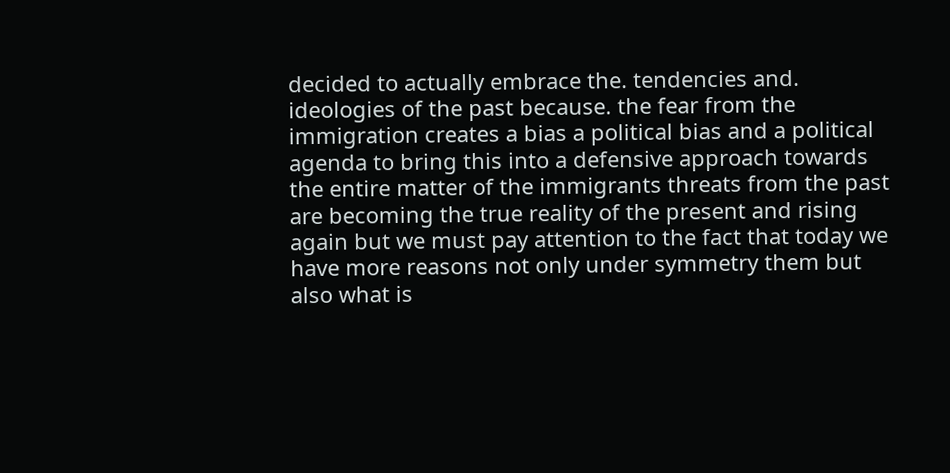decided to actually embrace the. tendencies and. ideologies of the past because. the fear from the immigration creates a bias a political bias and a political agenda to bring this into a defensive approach towards the entire matter of the immigrants threats from the past are becoming the true reality of the present and rising again but we must pay attention to the fact that today we have more reasons not only under symmetry them but also what is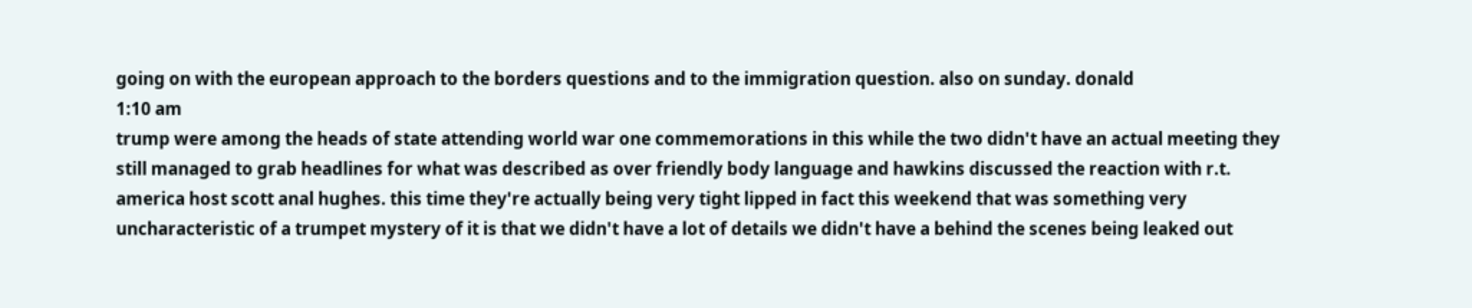going on with the european approach to the borders questions and to the immigration question. also on sunday. donald
1:10 am
trump were among the heads of state attending world war one commemorations in this while the two didn't have an actual meeting they still managed to grab headlines for what was described as over friendly body language and hawkins discussed the reaction with r.t. america host scott anal hughes. this time they're actually being very tight lipped in fact this weekend that was something very uncharacteristic of a trumpet mystery of it is that we didn't have a lot of details we didn't have a behind the scenes being leaked out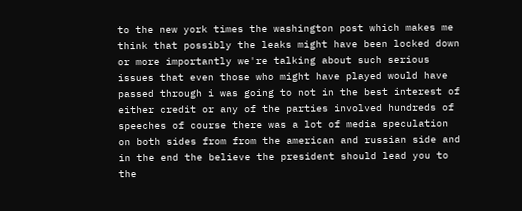to the new york times the washington post which makes me think that possibly the leaks might have been locked down or more importantly we're talking about such serious issues that even those who might have played would have passed through i was going to not in the best interest of either credit or any of the parties involved hundreds of speeches of course there was a lot of media speculation on both sides from from the american and russian side and in the end the believe the president should lead you to the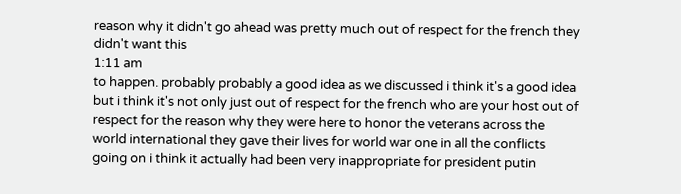reason why it didn't go ahead was pretty much out of respect for the french they didn't want this
1:11 am
to happen. probably probably a good idea as we discussed i think it's a good idea but i think it's not only just out of respect for the french who are your host out of respect for the reason why they were here to honor the veterans across the world international they gave their lives for world war one in all the conflicts going on i think it actually had been very inappropriate for president putin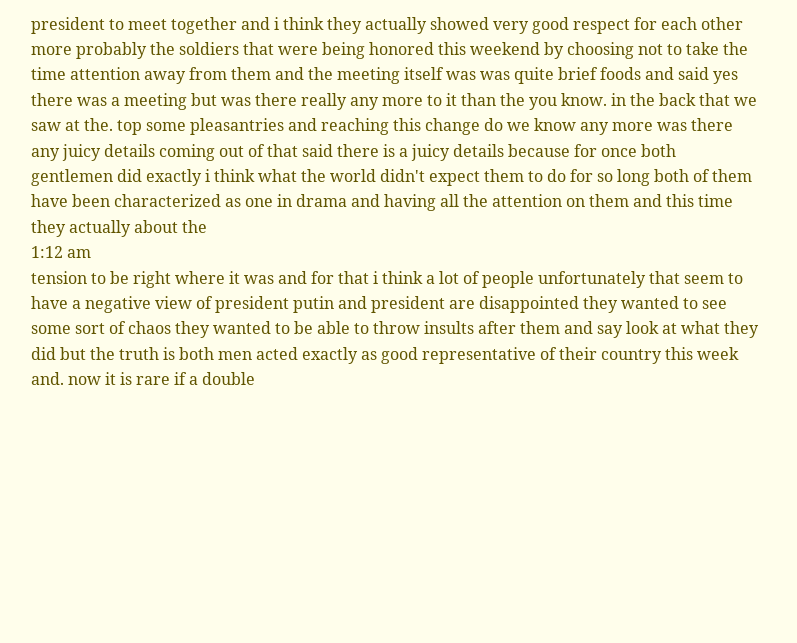president to meet together and i think they actually showed very good respect for each other more probably the soldiers that were being honored this weekend by choosing not to take the time attention away from them and the meeting itself was was quite brief foods and said yes there was a meeting but was there really any more to it than the you know. in the back that we saw at the. top some pleasantries and reaching this change do we know any more was there any juicy details coming out of that said there is a juicy details because for once both gentlemen did exactly i think what the world didn't expect them to do for so long both of them have been characterized as one in drama and having all the attention on them and this time they actually about the
1:12 am
tension to be right where it was and for that i think a lot of people unfortunately that seem to have a negative view of president putin and president are disappointed they wanted to see some sort of chaos they wanted to be able to throw insults after them and say look at what they did but the truth is both men acted exactly as good representative of their country this week and. now it is rare if a double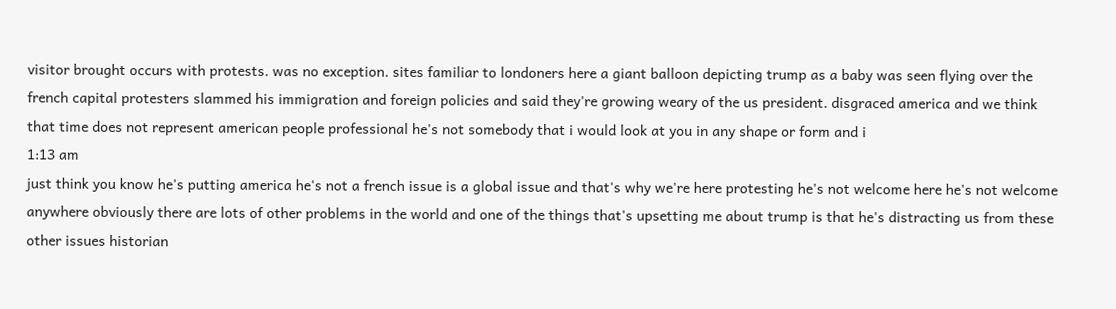visitor brought occurs with protests. was no exception. sites familiar to londoners here a giant balloon depicting trump as a baby was seen flying over the french capital protesters slammed his immigration and foreign policies and said they're growing weary of the us president. disgraced america and we think that time does not represent american people professional he's not somebody that i would look at you in any shape or form and i
1:13 am
just think you know he's putting america he's not a french issue is a global issue and that's why we're here protesting he's not welcome here he's not welcome anywhere obviously there are lots of other problems in the world and one of the things that's upsetting me about trump is that he's distracting us from these other issues historian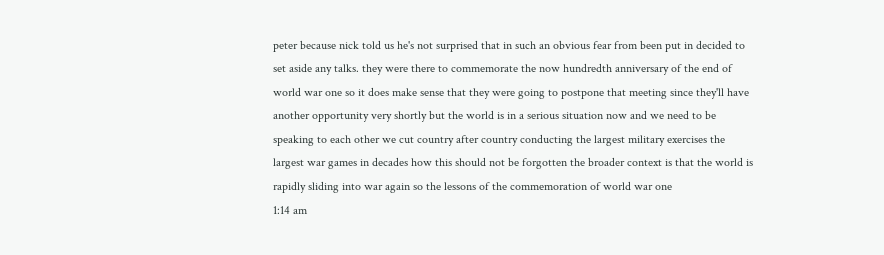peter because nick told us he's not surprised that in such an obvious fear from been put in decided to set aside any talks. they were there to commemorate the now hundredth anniversary of the end of world war one so it does make sense that they were going to postpone that meeting since they'll have another opportunity very shortly but the world is in a serious situation now and we need to be speaking to each other we cut country after country conducting the largest military exercises the largest war games in decades how this should not be forgotten the broader context is that the world is rapidly sliding into war again so the lessons of the commemoration of world war one
1:14 am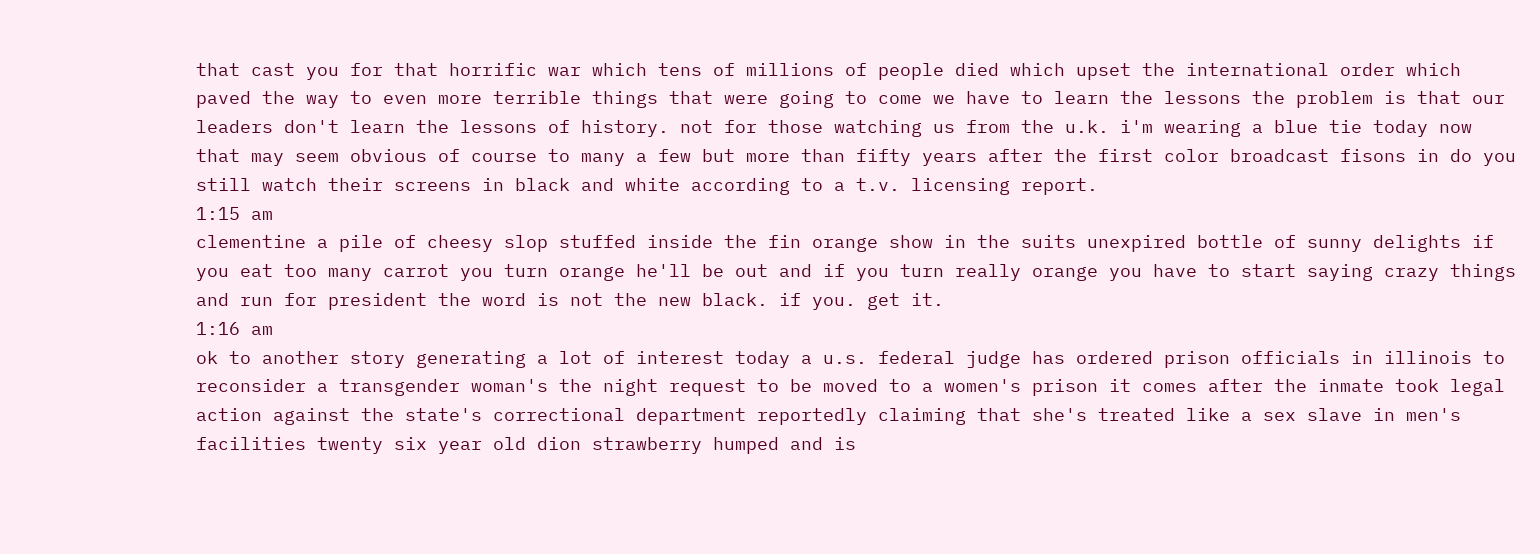that cast you for that horrific war which tens of millions of people died which upset the international order which paved the way to even more terrible things that were going to come we have to learn the lessons the problem is that our leaders don't learn the lessons of history. not for those watching us from the u.k. i'm wearing a blue tie today now that may seem obvious of course to many a few but more than fifty years after the first color broadcast fisons in do you still watch their screens in black and white according to a t.v. licensing report.
1:15 am
clementine a pile of cheesy slop stuffed inside the fin orange show in the suits unexpired bottle of sunny delights if you eat too many carrot you turn orange he'll be out and if you turn really orange you have to start saying crazy things and run for president the word is not the new black. if you. get it.
1:16 am
ok to another story generating a lot of interest today a u.s. federal judge has ordered prison officials in illinois to reconsider a transgender woman's the night request to be moved to a women's prison it comes after the inmate took legal action against the state's correctional department reportedly claiming that she's treated like a sex slave in men's facilities twenty six year old dion strawberry humped and is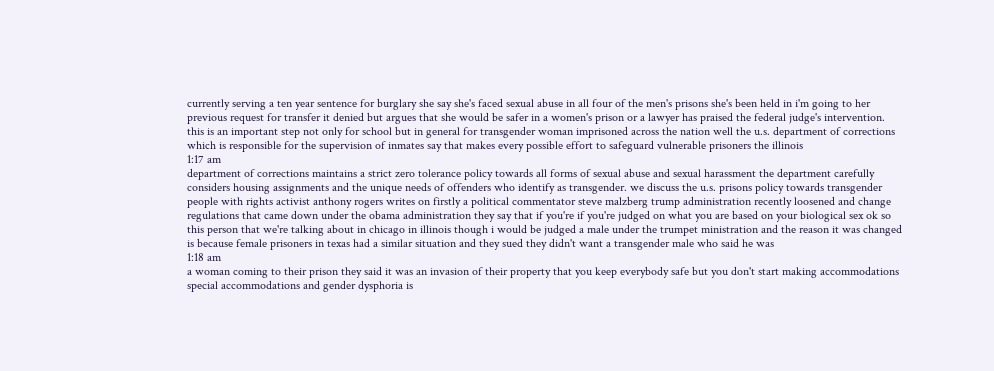currently serving a ten year sentence for burglary she say she's faced sexual abuse in all four of the men's prisons she's been held in i'm going to her previous request for transfer it denied but argues that she would be safer in a women's prison or a lawyer has praised the federal judge's intervention. this is an important step not only for school but in general for transgender woman imprisoned across the nation well the u.s. department of corrections which is responsible for the supervision of inmates say that makes every possible effort to safeguard vulnerable prisoners the illinois
1:17 am
department of corrections maintains a strict zero tolerance policy towards all forms of sexual abuse and sexual harassment the department carefully considers housing assignments and the unique needs of offenders who identify as transgender. we discuss the u.s. prisons policy towards transgender people with rights activist anthony rogers writes on firstly a political commentator steve malzberg trump administration recently loosened and change regulations that came down under the obama administration they say that if you're if you're judged on what you are based on your biological sex ok so this person that we're talking about in chicago in illinois though i would be judged a male under the trumpet ministration and the reason it was changed is because female prisoners in texas had a similar situation and they sued they didn't want a transgender male who said he was
1:18 am
a woman coming to their prison they said it was an invasion of their property that you keep everybody safe but you don't start making accommodations special accommodations and gender dysphoria is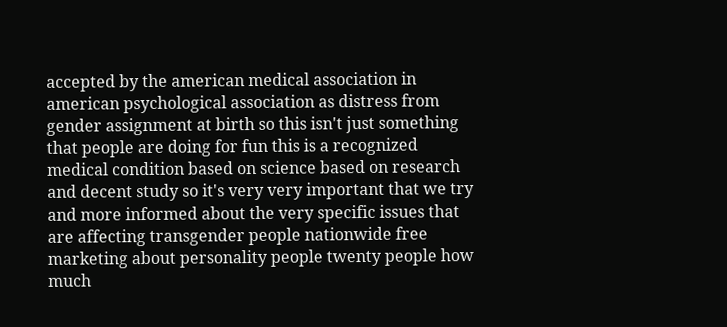accepted by the american medical association in american psychological association as distress from gender assignment at birth so this isn't just something that people are doing for fun this is a recognized medical condition based on science based on research and decent study so it's very very important that we try and more informed about the very specific issues that are affecting transgender people nationwide free marketing about personality people twenty people how much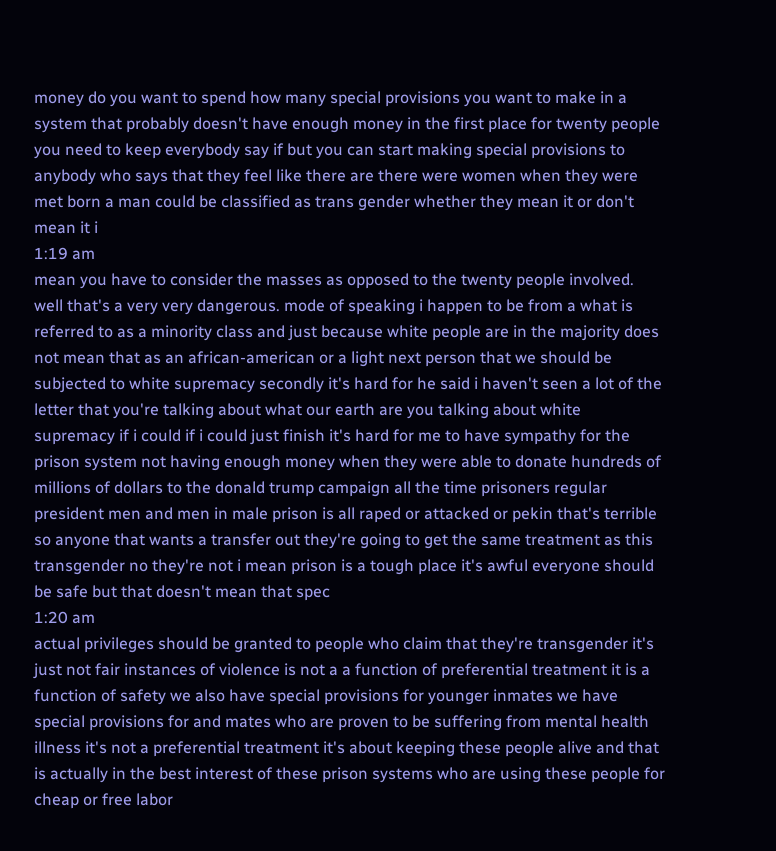money do you want to spend how many special provisions you want to make in a system that probably doesn't have enough money in the first place for twenty people you need to keep everybody say if but you can start making special provisions to anybody who says that they feel like there are there were women when they were met born a man could be classified as trans gender whether they mean it or don't mean it i
1:19 am
mean you have to consider the masses as opposed to the twenty people involved. well that's a very very dangerous. mode of speaking i happen to be from a what is referred to as a minority class and just because white people are in the majority does not mean that as an african-american or a light next person that we should be subjected to white supremacy secondly it's hard for he said i haven't seen a lot of the letter that you're talking about what our earth are you talking about white supremacy if i could if i could just finish it's hard for me to have sympathy for the prison system not having enough money when they were able to donate hundreds of millions of dollars to the donald trump campaign all the time prisoners regular president men and men in male prison is all raped or attacked or pekin that's terrible so anyone that wants a transfer out they're going to get the same treatment as this transgender no they're not i mean prison is a tough place it's awful everyone should be safe but that doesn't mean that spec
1:20 am
actual privileges should be granted to people who claim that they're transgender it's just not fair instances of violence is not a a function of preferential treatment it is a function of safety we also have special provisions for younger inmates we have special provisions for and mates who are proven to be suffering from mental health illness it's not a preferential treatment it's about keeping these people alive and that is actually in the best interest of these prison systems who are using these people for cheap or free labor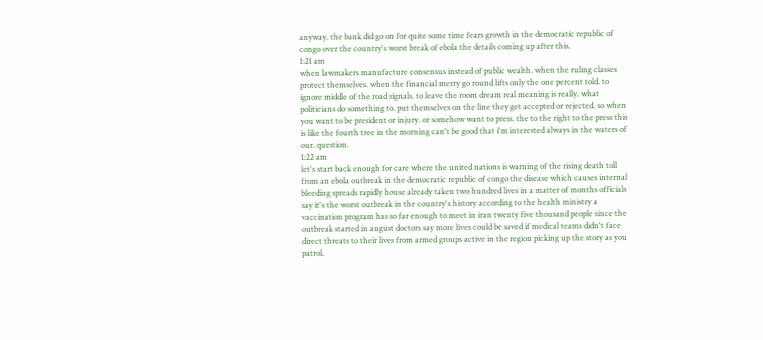anyway. the bank did go on for quite some time fears growth in the democratic republic of congo over the country's worst break of ebola the details coming up after this.
1:21 am
when lawmakers manufacture consensus instead of public wealth. when the ruling classes protect themselves. when the financial merry go round lifts only the one percent told. to ignore middle of the road signals. to leave the room dream real meaning is really. what politicians do something to. put themselves on the line they get accepted or rejected. so when you want to be president or injury. or somehow want to press. the to the right to the press this is like the fourth tree in the morning can't be good that i'm interested always in the waters of our. question.
1:22 am
let's start back enough for care where the united nations is warning of the rising death toll from an ebola outbreak in the democratic republic of congo the disease which causes internal bleeding spreads rapidly house already taken two hundred lives in a matter of months officials say it's the worst outbreak in the country's history according to the health ministry a vaccination program has so far enough to meet in iran twenty five thousand people since the outbreak started in august doctors say more lives could be saved if medical teams didn't face direct threats to their lives from armed groups active in the region picking up the story as you patrol.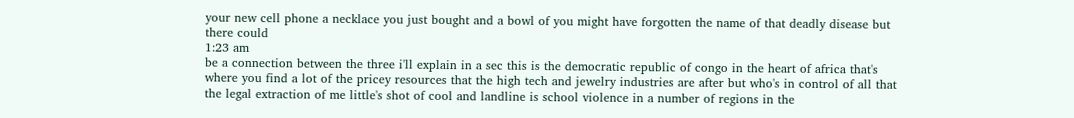your new cell phone a necklace you just bought and a bowl of you might have forgotten the name of that deadly disease but there could
1:23 am
be a connection between the three i'll explain in a sec this is the democratic republic of congo in the heart of africa that's where you find a lot of the pricey resources that the high tech and jewelry industries are after but who's in control of all that the legal extraction of me little's shot of cool and landline is school violence in a number of regions in the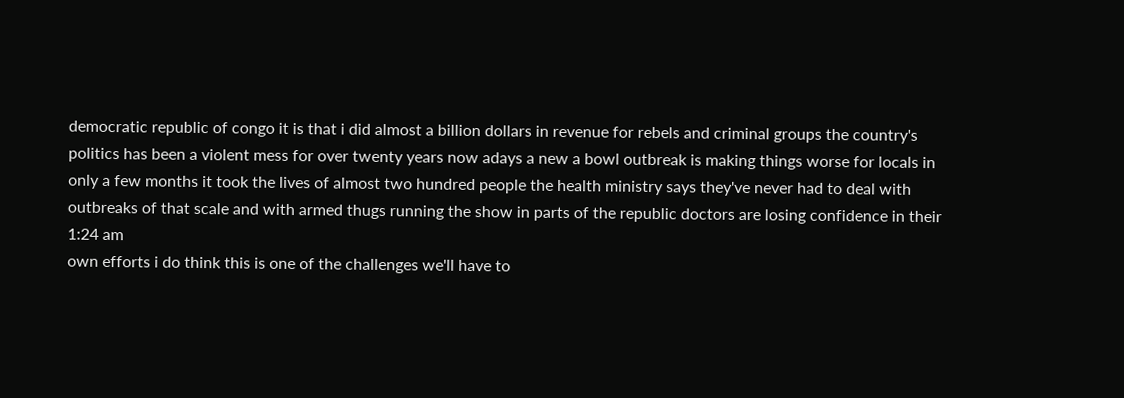democratic republic of congo it is that i did almost a billion dollars in revenue for rebels and criminal groups the country's politics has been a violent mess for over twenty years now adays a new a bowl outbreak is making things worse for locals in only a few months it took the lives of almost two hundred people the health ministry says they've never had to deal with outbreaks of that scale and with armed thugs running the show in parts of the republic doctors are losing confidence in their
1:24 am
own efforts i do think this is one of the challenges we'll have to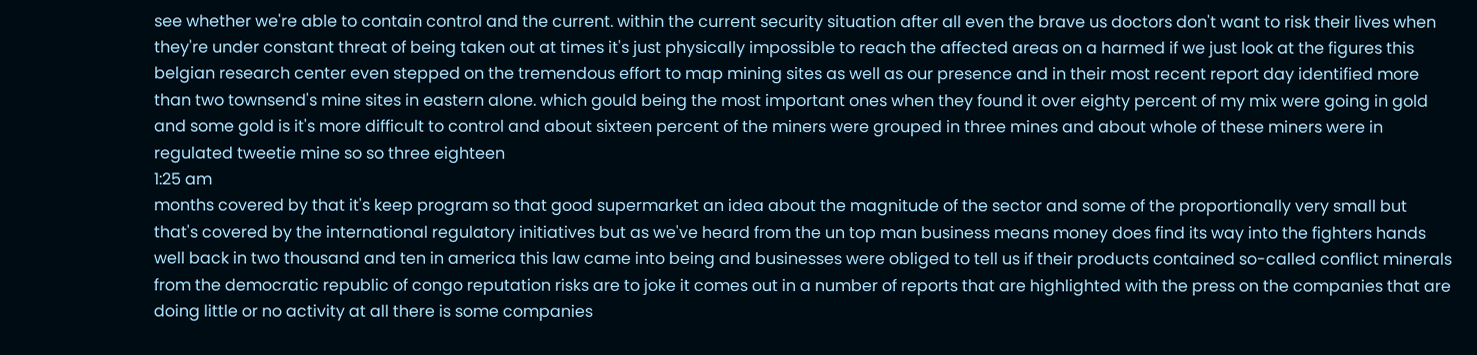see whether we're able to contain control and the current. within the current security situation after all even the brave us doctors don't want to risk their lives when they're under constant threat of being taken out at times it's just physically impossible to reach the affected areas on a harmed if we just look at the figures this belgian research center even stepped on the tremendous effort to map mining sites as well as our presence and in their most recent report day identified more than two townsend's mine sites in eastern alone. which gould being the most important ones when they found it over eighty percent of my mix were going in gold and some gold is it's more difficult to control and about sixteen percent of the miners were grouped in three mines and about whole of these miners were in regulated tweetie mine so so three eighteen
1:25 am
months covered by that it's keep program so that good supermarket an idea about the magnitude of the sector and some of the proportionally very small but that's covered by the international regulatory initiatives but as we've heard from the un top man business means money does find its way into the fighters hands well back in two thousand and ten in america this law came into being and businesses were obliged to tell us if their products contained so-called conflict minerals from the democratic republic of congo reputation risks are to joke it comes out in a number of reports that are highlighted with the press on the companies that are doing little or no activity at all there is some companies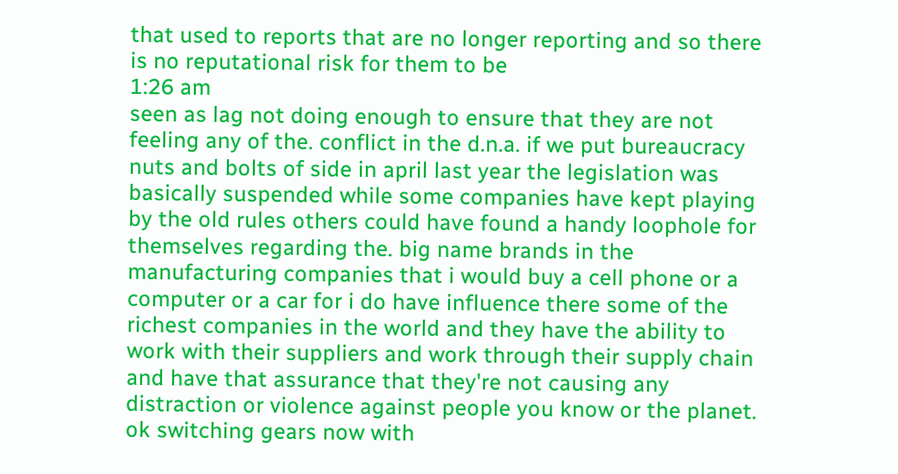that used to reports that are no longer reporting and so there is no reputational risk for them to be
1:26 am
seen as lag not doing enough to ensure that they are not feeling any of the. conflict in the d.n.a. if we put bureaucracy nuts and bolts of side in april last year the legislation was basically suspended while some companies have kept playing by the old rules others could have found a handy loophole for themselves regarding the. big name brands in the manufacturing companies that i would buy a cell phone or a computer or a car for i do have influence there some of the richest companies in the world and they have the ability to work with their suppliers and work through their supply chain and have that assurance that they're not causing any distraction or violence against people you know or the planet. ok switching gears now with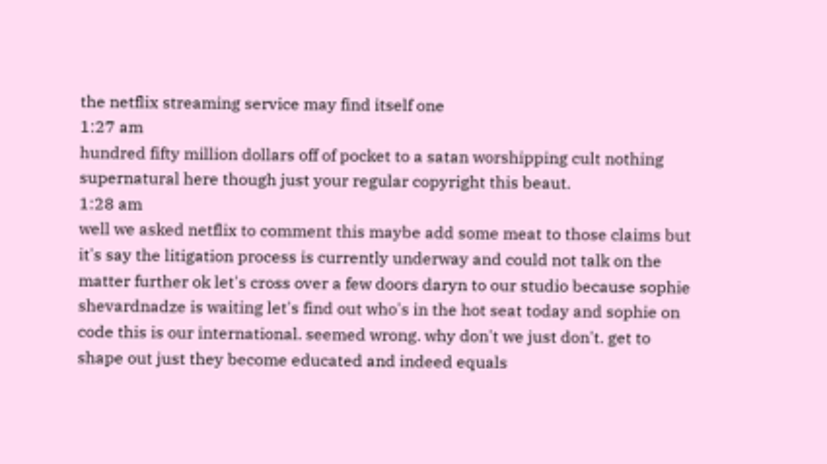the netflix streaming service may find itself one
1:27 am
hundred fifty million dollars off of pocket to a satan worshipping cult nothing supernatural here though just your regular copyright this beaut.
1:28 am
well we asked netflix to comment this maybe add some meat to those claims but it's say the litigation process is currently underway and could not talk on the matter further ok let's cross over a few doors daryn to our studio because sophie shevardnadze is waiting let's find out who's in the hot seat today and sophie on code this is our international. seemed wrong. why don't we just don't. get to shape out just they become educated and indeed equals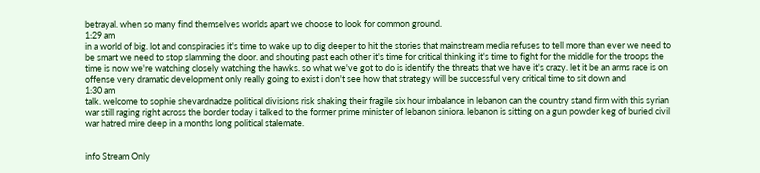betrayal. when so many find themselves worlds apart we choose to look for common ground.
1:29 am
in a world of big. lot and conspiracies it's time to wake up to dig deeper to hit the stories that mainstream media refuses to tell more than ever we need to be smart we need to stop slamming the door. and shouting past each other it's time for critical thinking it's time to fight for the middle for the troops the time is now we're watching closely watching the hawks. so what we've got to do is identify the threats that we have it's crazy. let it be an arms race is on offense very dramatic development only really going to exist i don't see how that strategy will be successful very critical time to sit down and
1:30 am
talk. welcome to sophie shevardnadze political divisions risk shaking their fragile six hour imbalance in lebanon can the country stand firm with this syrian war still raging right across the border today i talked to the former prime minister of lebanon siniora. lebanon is sitting on a gun powder keg of buried civil war hatred mire deep in a months long political stalemate.


info Stream Only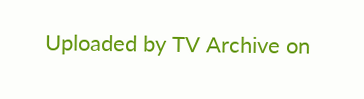Uploaded by TV Archive on